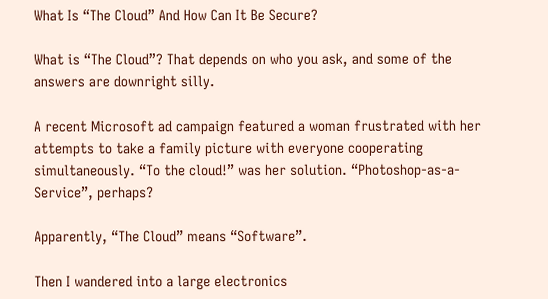What Is “The Cloud” And How Can It Be Secure?

What is “The Cloud”? That depends on who you ask, and some of the answers are downright silly.

A recent Microsoft ad campaign featured a woman frustrated with her attempts to take a family picture with everyone cooperating simultaneously. “To the cloud!” was her solution. “Photoshop-as-a-Service”, perhaps?

Apparently, “The Cloud” means “Software”.

Then I wandered into a large electronics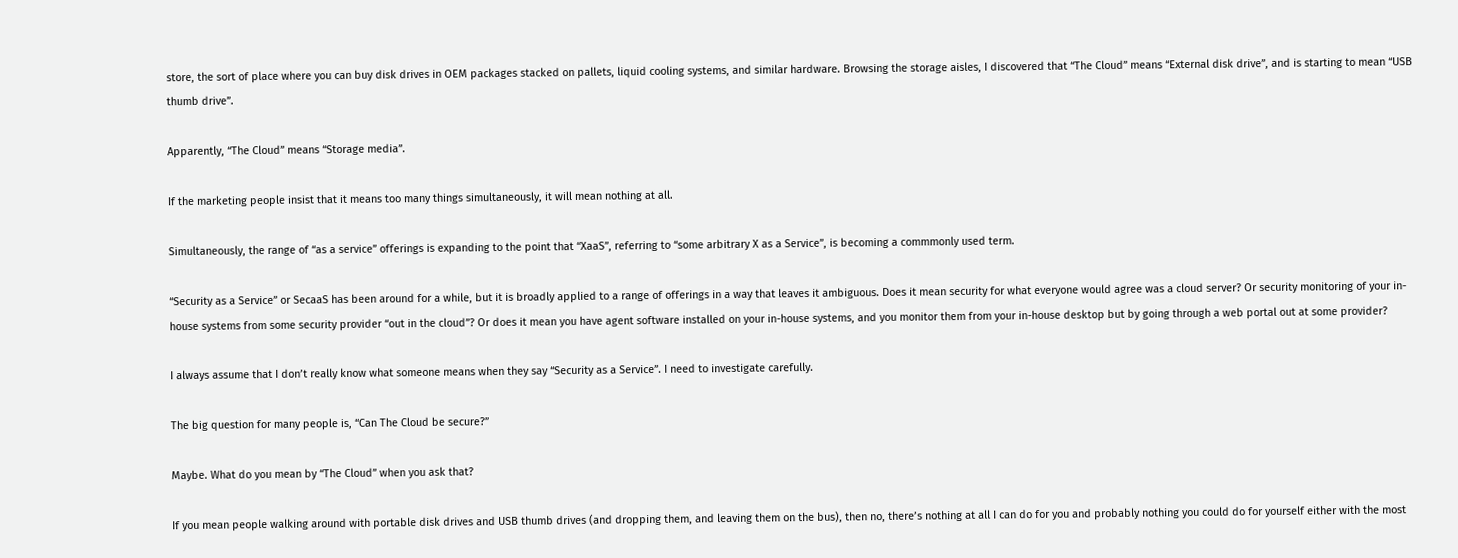store, the sort of place where you can buy disk drives in OEM packages stacked on pallets, liquid cooling systems, and similar hardware. Browsing the storage aisles, I discovered that “The Cloud” means “External disk drive”, and is starting to mean “USB thumb drive”.

Apparently, “The Cloud” means “Storage media”.

If the marketing people insist that it means too many things simultaneously, it will mean nothing at all.

Simultaneously, the range of “as a service” offerings is expanding to the point that “XaaS”, referring to “some arbitrary X as a Service”, is becoming a commmonly used term.

“Security as a Service” or SecaaS has been around for a while, but it is broadly applied to a range of offerings in a way that leaves it ambiguous. Does it mean security for what everyone would agree was a cloud server? Or security monitoring of your in-house systems from some security provider “out in the cloud”? Or does it mean you have agent software installed on your in-house systems, and you monitor them from your in-house desktop but by going through a web portal out at some provider?

I always assume that I don’t really know what someone means when they say “Security as a Service”. I need to investigate carefully.

The big question for many people is, “Can The Cloud be secure?”

Maybe. What do you mean by “The Cloud” when you ask that?

If you mean people walking around with portable disk drives and USB thumb drives (and dropping them, and leaving them on the bus), then no, there’s nothing at all I can do for you and probably nothing you could do for yourself either with the most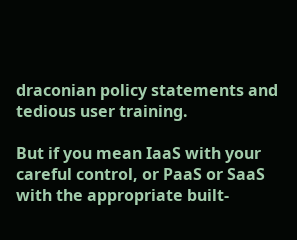draconian policy statements and tedious user training.

But if you mean IaaS with your careful control, or PaaS or SaaS with the appropriate built-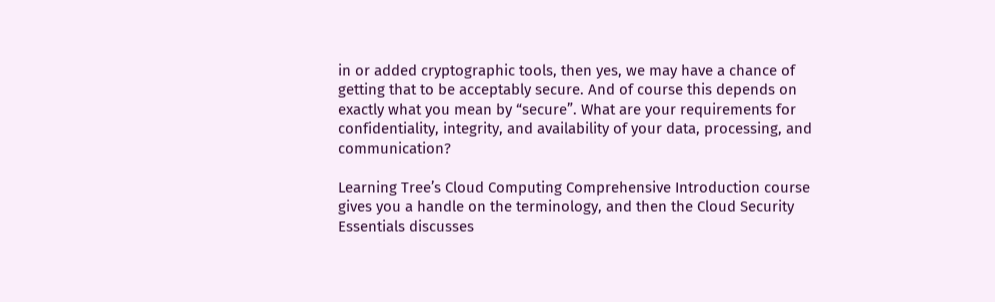in or added cryptographic tools, then yes, we may have a chance of getting that to be acceptably secure. And of course this depends on exactly what you mean by “secure”. What are your requirements for confidentiality, integrity, and availability of your data, processing, and communication?

Learning Tree’s Cloud Computing Comprehensive Introduction course gives you a handle on the terminology, and then the Cloud Security Essentials discusses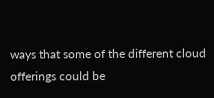ways that some of the different cloud offerings could be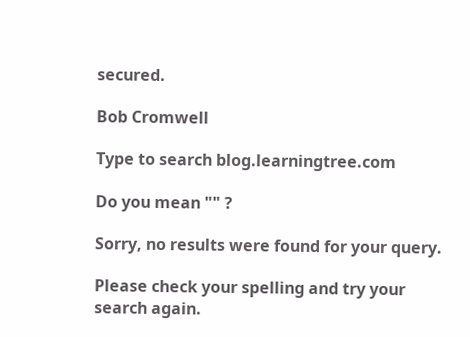secured.

Bob Cromwell

Type to search blog.learningtree.com

Do you mean "" ?

Sorry, no results were found for your query.

Please check your spelling and try your search again.